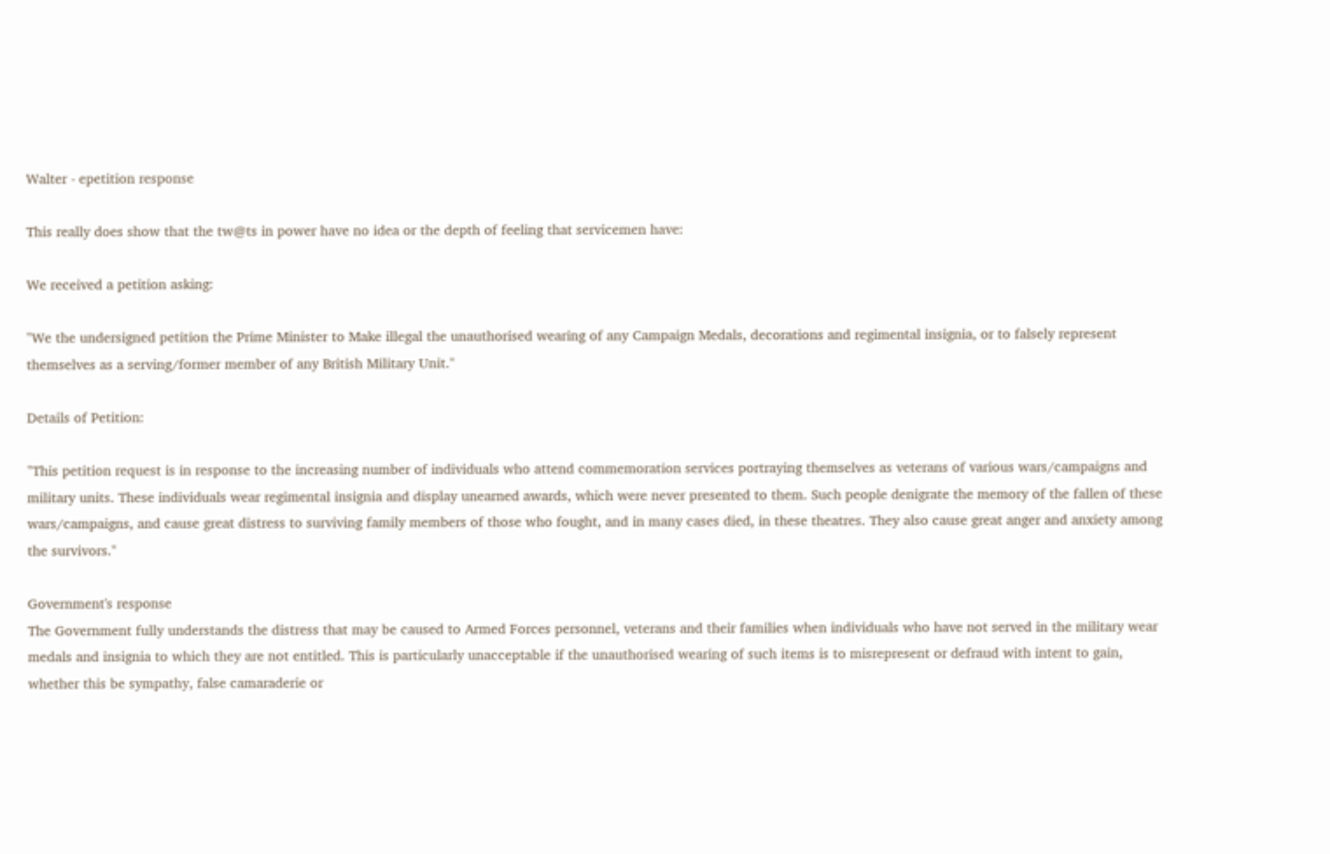Walter - epetition response

This really does show that the tw@ts in power have no idea or the depth of feeling that servicemen have:

We received a petition asking:

"We the undersigned petition the Prime Minister to Make illegal the unauthorised wearing of any Campaign Medals, decorations and regimental insignia, or to falsely represent themselves as a serving/former member of any British Military Unit."

Details of Petition:

"This petition request is in response to the increasing number of individuals who attend commemoration services portraying themselves as veterans of various wars/campaigns and military units. These individuals wear regimental insignia and display unearned awards, which were never presented to them. Such people denigrate the memory of the fallen of these wars/campaigns, and cause great distress to surviving family members of those who fought, and in many cases died, in these theatres. They also cause great anger and anxiety among the survivors."

Government's response
The Government fully understands the distress that may be caused to Armed Forces personnel, veterans and their families when individuals who have not served in the military wear medals and insignia to which they are not entitled. This is particularly unacceptable if the unauthorised wearing of such items is to misrepresent or defraud with intent to gain, whether this be sympathy, false camaraderie or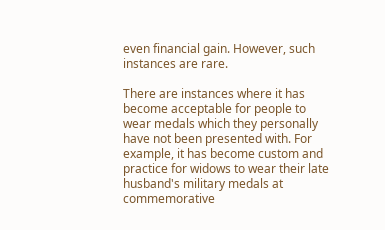even financial gain. However, such instances are rare.

There are instances where it has become acceptable for people to wear medals which they personally have not been presented with. For example, it has become custom and practice for widows to wear their late husband's military medals at commemorative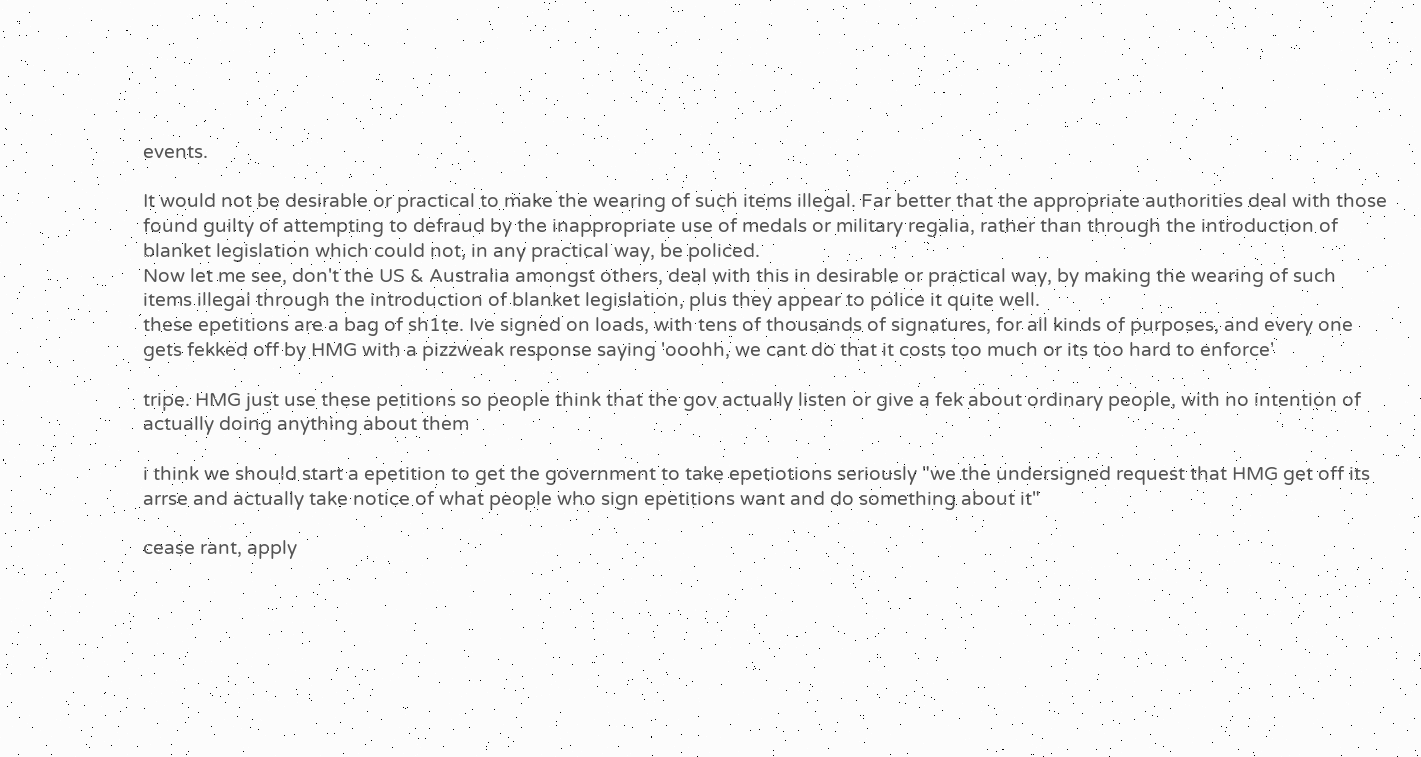events.

It would not be desirable or practical to make the wearing of such items illegal. Far better that the appropriate authorities deal with those found guilty of attempting to defraud by the inappropriate use of medals or military regalia, rather than through the introduction of blanket legislation which could not, in any practical way, be policed.
Now let me see, don't the US & Australia amongst others, deal with this in desirable or practical way, by making the wearing of such items illegal through the introduction of blanket legislation, plus they appear to police it quite well.
these epetitions are a bag of sh1te. Ive signed on loads, with tens of thousands of signatures, for all kinds of purposes, and every one gets fekked off by HMG with a pizzweak response saying 'ooohh, we cant do that it costs too much or its too hard to enforce'

tripe. HMG just use these petitions so people think that the gov actually listen or give a fek about ordinary people, with no intention of actually doing anything about them

i think we should start a epetition to get the government to take epetiotions seriously "we the undersigned request that HMG get off its arrse and actually take notice of what people who sign epetitions want and do something about it"

cease rant, apply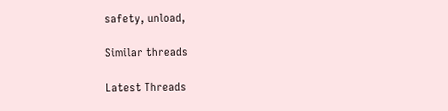safety, unload,

Similar threads

Latest Threads